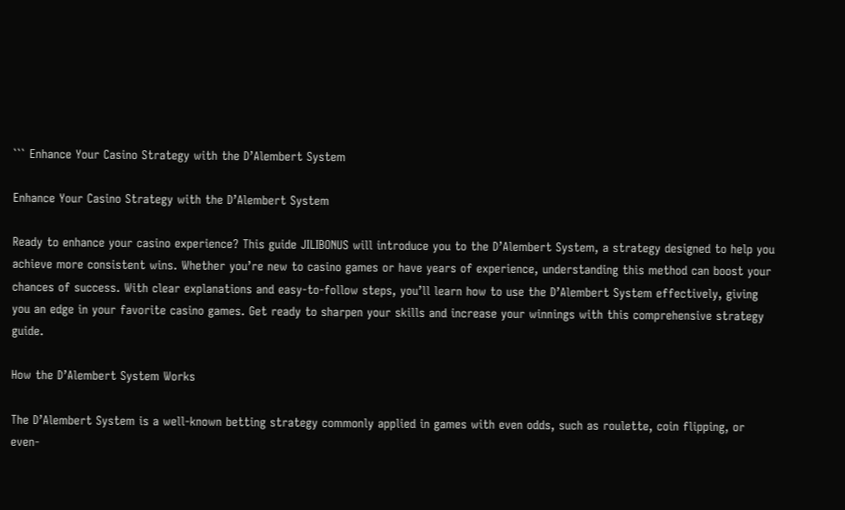``` Enhance Your Casino Strategy with the D’Alembert System

Enhance Your Casino Strategy with the D’Alembert System

Ready to enhance your casino experience? This guide JILIBONUS will introduce you to the D’Alembert System, a strategy designed to help you achieve more consistent wins. Whether you’re new to casino games or have years of experience, understanding this method can boost your chances of success. With clear explanations and easy-to-follow steps, you’ll learn how to use the D’Alembert System effectively, giving you an edge in your favorite casino games. Get ready to sharpen your skills and increase your winnings with this comprehensive strategy guide.

How the D’Alembert System Works

The D’Alembert System is a well-known betting strategy commonly applied in games with even odds, such as roulette, coin flipping, or even-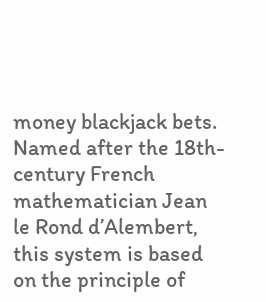money blackjack bets. Named after the 18th-century French mathematician Jean le Rond d’Alembert, this system is based on the principle of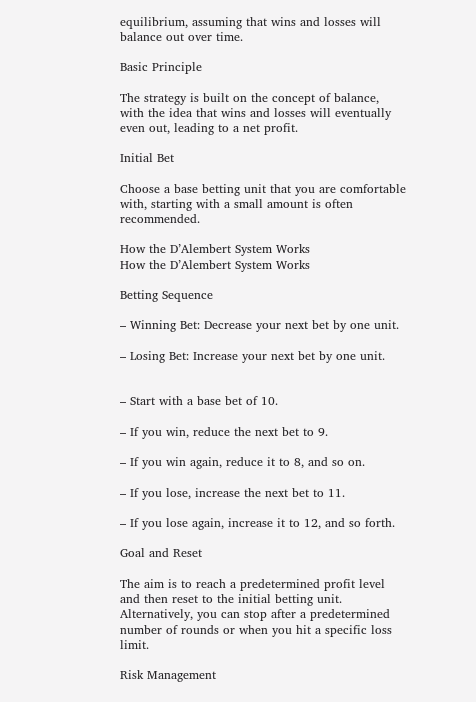equilibrium, assuming that wins and losses will balance out over time.

Basic Principle

The strategy is built on the concept of balance, with the idea that wins and losses will eventually even out, leading to a net profit.

Initial Bet

Choose a base betting unit that you are comfortable with, starting with a small amount is often recommended.

How the D’Alembert System Works
How the D’Alembert System Works

Betting Sequence

– Winning Bet: Decrease your next bet by one unit.

– Losing Bet: Increase your next bet by one unit.


– Start with a base bet of 10.

– If you win, reduce the next bet to 9.

– If you win again, reduce it to 8, and so on.

– If you lose, increase the next bet to 11.

– If you lose again, increase it to 12, and so forth.

Goal and Reset

The aim is to reach a predetermined profit level and then reset to the initial betting unit. Alternatively, you can stop after a predetermined number of rounds or when you hit a specific loss limit.

Risk Management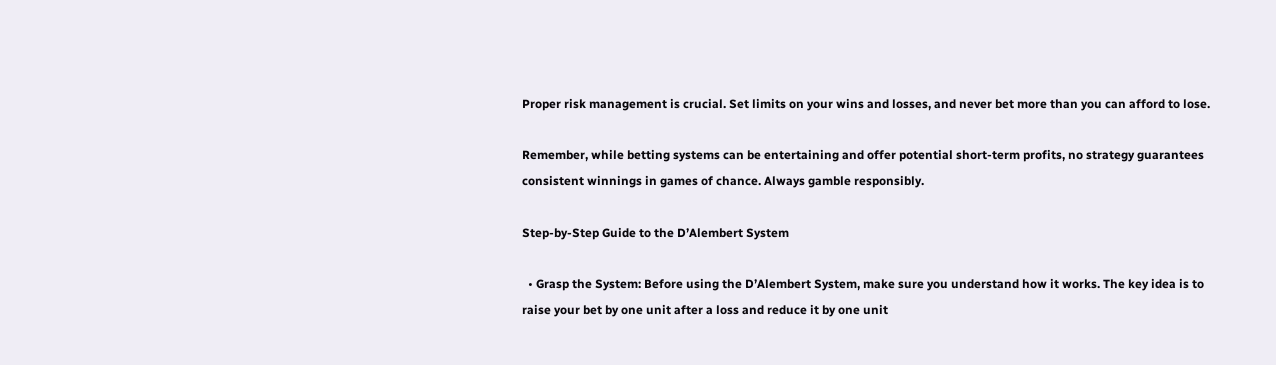Proper risk management is crucial. Set limits on your wins and losses, and never bet more than you can afford to lose.

Remember, while betting systems can be entertaining and offer potential short-term profits, no strategy guarantees consistent winnings in games of chance. Always gamble responsibly.

Step-by-Step Guide to the D’Alembert System

  • Grasp the System: Before using the D’Alembert System, make sure you understand how it works. The key idea is to raise your bet by one unit after a loss and reduce it by one unit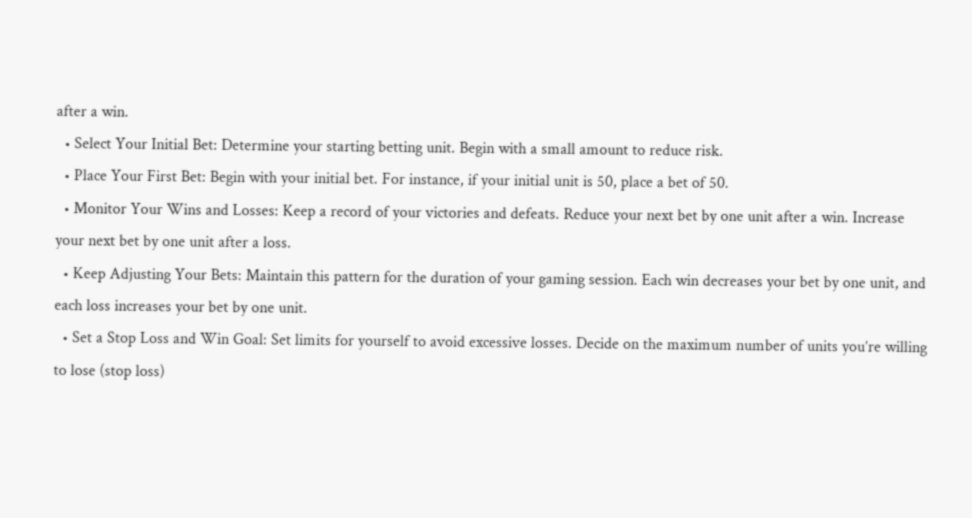after a win.
  • Select Your Initial Bet: Determine your starting betting unit. Begin with a small amount to reduce risk.
  • Place Your First Bet: Begin with your initial bet. For instance, if your initial unit is 50, place a bet of 50.
  • Monitor Your Wins and Losses: Keep a record of your victories and defeats. Reduce your next bet by one unit after a win. Increase your next bet by one unit after a loss.
  • Keep Adjusting Your Bets: Maintain this pattern for the duration of your gaming session. Each win decreases your bet by one unit, and each loss increases your bet by one unit.
  • Set a Stop Loss and Win Goal: Set limits for yourself to avoid excessive losses. Decide on the maximum number of units you’re willing to lose (stop loss)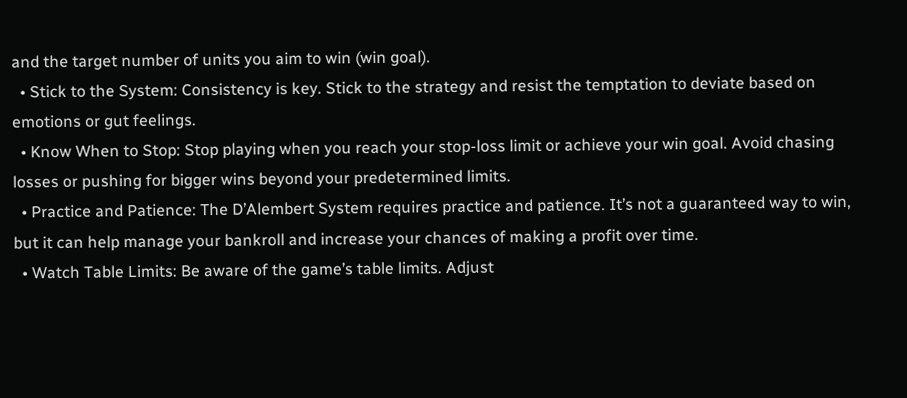and the target number of units you aim to win (win goal).
  • Stick to the System: Consistency is key. Stick to the strategy and resist the temptation to deviate based on emotions or gut feelings.
  • Know When to Stop: Stop playing when you reach your stop-loss limit or achieve your win goal. Avoid chasing losses or pushing for bigger wins beyond your predetermined limits.
  • Practice and Patience: The D’Alembert System requires practice and patience. It’s not a guaranteed way to win, but it can help manage your bankroll and increase your chances of making a profit over time.
  • Watch Table Limits: Be aware of the game’s table limits. Adjust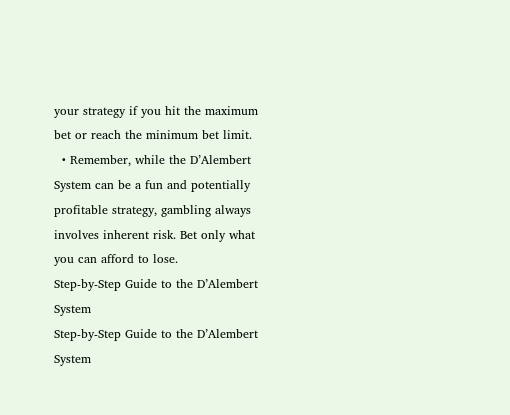your strategy if you hit the maximum bet or reach the minimum bet limit.
  • Remember, while the D’Alembert System can be a fun and potentially profitable strategy, gambling always involves inherent risk. Bet only what you can afford to lose.
Step-by-Step Guide to the D’Alembert System
Step-by-Step Guide to the D’Alembert System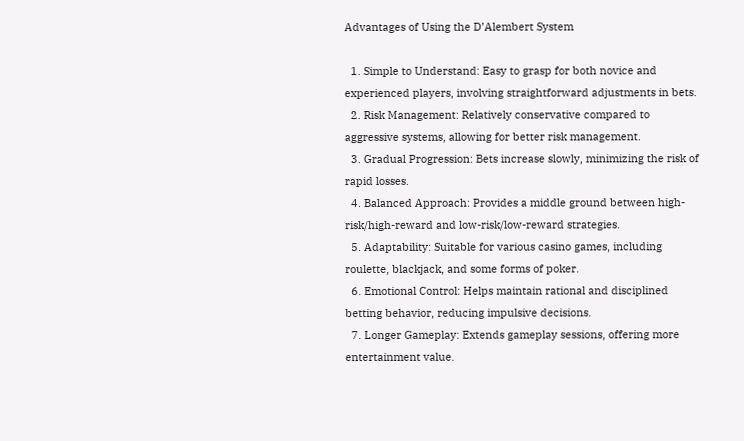Advantages of Using the D’Alembert System

  1. Simple to Understand: Easy to grasp for both novice and experienced players, involving straightforward adjustments in bets.
  2. Risk Management: Relatively conservative compared to aggressive systems, allowing for better risk management.
  3. Gradual Progression: Bets increase slowly, minimizing the risk of rapid losses.
  4. Balanced Approach: Provides a middle ground between high-risk/high-reward and low-risk/low-reward strategies.
  5. Adaptability: Suitable for various casino games, including roulette, blackjack, and some forms of poker.
  6. Emotional Control: Helps maintain rational and disciplined betting behavior, reducing impulsive decisions.
  7. Longer Gameplay: Extends gameplay sessions, offering more entertainment value.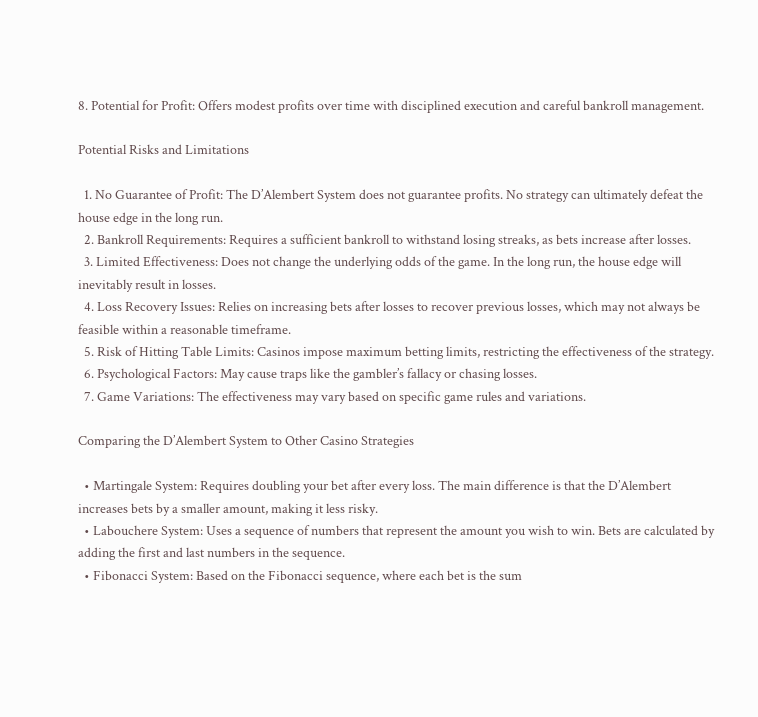8. Potential for Profit: Offers modest profits over time with disciplined execution and careful bankroll management.

Potential Risks and Limitations

  1. No Guarantee of Profit: The D’Alembert System does not guarantee profits. No strategy can ultimately defeat the house edge in the long run.
  2. Bankroll Requirements: Requires a sufficient bankroll to withstand losing streaks, as bets increase after losses.
  3. Limited Effectiveness: Does not change the underlying odds of the game. In the long run, the house edge will inevitably result in losses.
  4. Loss Recovery Issues: Relies on increasing bets after losses to recover previous losses, which may not always be feasible within a reasonable timeframe.
  5. Risk of Hitting Table Limits: Casinos impose maximum betting limits, restricting the effectiveness of the strategy.
  6. Psychological Factors: May cause traps like the gambler’s fallacy or chasing losses.
  7. Game Variations: The effectiveness may vary based on specific game rules and variations.

Comparing the D’Alembert System to Other Casino Strategies

  • Martingale System: Requires doubling your bet after every loss. The main difference is that the D’Alembert increases bets by a smaller amount, making it less risky.
  • Labouchere System: Uses a sequence of numbers that represent the amount you wish to win. Bets are calculated by adding the first and last numbers in the sequence.
  • Fibonacci System: Based on the Fibonacci sequence, where each bet is the sum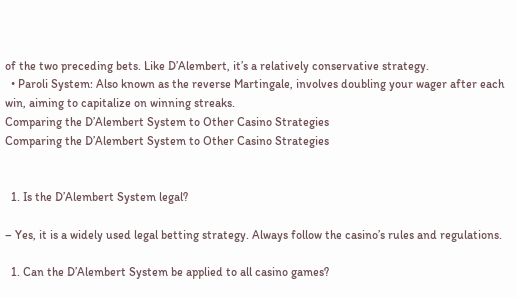of the two preceding bets. Like D’Alembert, it’s a relatively conservative strategy.
  • Paroli System: Also known as the reverse Martingale, involves doubling your wager after each win, aiming to capitalize on winning streaks.
Comparing the D’Alembert System to Other Casino Strategies
Comparing the D’Alembert System to Other Casino Strategies


  1. Is the D’Alembert System legal?

– Yes, it is a widely used legal betting strategy. Always follow the casino’s rules and regulations.

  1. Can the D’Alembert System be applied to all casino games?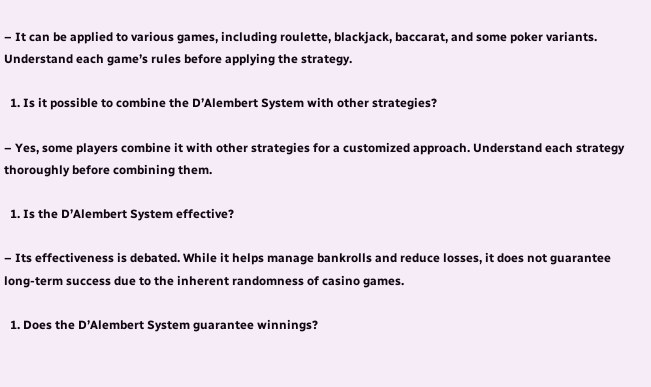– It can be applied to various games, including roulette, blackjack, baccarat, and some poker variants. Understand each game’s rules before applying the strategy.

  1. Is it possible to combine the D’Alembert System with other strategies?

– Yes, some players combine it with other strategies for a customized approach. Understand each strategy thoroughly before combining them.

  1. Is the D’Alembert System effective?

– Its effectiveness is debated. While it helps manage bankrolls and reduce losses, it does not guarantee long-term success due to the inherent randomness of casino games.

  1. Does the D’Alembert System guarantee winnings?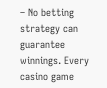– No betting strategy can guarantee winnings. Every casino game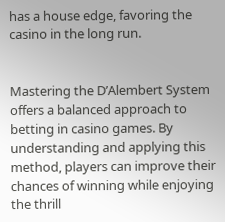has a house edge, favoring the casino in the long run.


Mastering the D’Alembert System offers a balanced approach to betting in casino games. By understanding and applying this method, players can improve their chances of winning while enjoying the thrill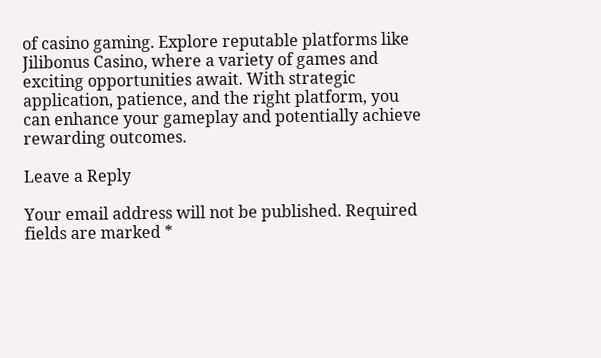of casino gaming. Explore reputable platforms like Jilibonus Casino, where a variety of games and exciting opportunities await. With strategic application, patience, and the right platform, you can enhance your gameplay and potentially achieve rewarding outcomes.

Leave a Reply

Your email address will not be published. Required fields are marked *